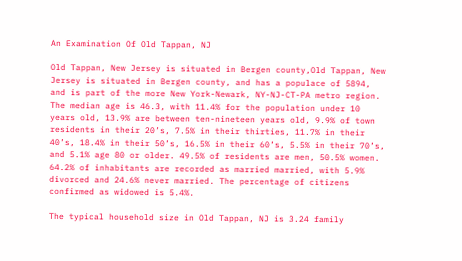An Examination Of Old Tappan, NJ

Old Tappan, New Jersey is situated in Bergen county,Old Tappan, New Jersey is situated in Bergen county, and has a populace of 5894, and is part of the more New York-Newark, NY-NJ-CT-PA metro region. The median age is 46.3, with 11.4% for the population under 10 years old, 13.9% are between ten-nineteen years old, 9.9% of town residents in their 20’s, 7.5% in their thirties, 11.7% in their 40’s, 18.4% in their 50’s, 16.5% in their 60’s, 5.5% in their 70’s, and 5.1% age 80 or older. 49.5% of residents are men, 50.5% women. 64.2% of inhabitants are recorded as married married, with 5.9% divorced and 24.6% never married. The percentage of citizens confirmed as widowed is 5.4%.

The typical household size in Old Tappan, NJ is 3.24 family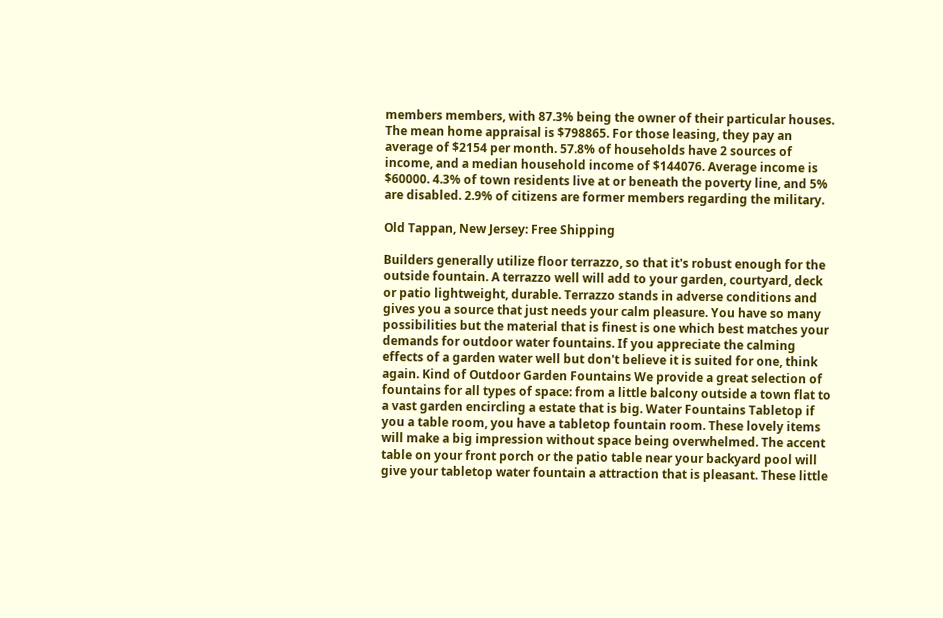members members, with 87.3% being the owner of their particular houses. The mean home appraisal is $798865. For those leasing, they pay an average of $2154 per month. 57.8% of households have 2 sources of income, and a median household income of $144076. Average income is $60000. 4.3% of town residents live at or beneath the poverty line, and 5% are disabled. 2.9% of citizens are former members regarding the military.

Old Tappan, New Jersey: Free Shipping

Builders generally utilize floor terrazzo, so that it's robust enough for the outside fountain. A terrazzo well will add to your garden, courtyard, deck or patio lightweight, durable. Terrazzo stands in adverse conditions and gives you a source that just needs your calm pleasure. You have so many possibilities but the material that is finest is one which best matches your demands for outdoor water fountains. If you appreciate the calming effects of a garden water well but don't believe it is suited for one, think again. Kind of Outdoor Garden Fountains We provide a great selection of fountains for all types of space: from a little balcony outside a town flat to a vast garden encircling a estate that is big. Water Fountains Tabletop if you a table room, you have a tabletop fountain room. These lovely items will make a big impression without space being overwhelmed. The accent table on your front porch or the patio table near your backyard pool will give your tabletop water fountain a attraction that is pleasant. These little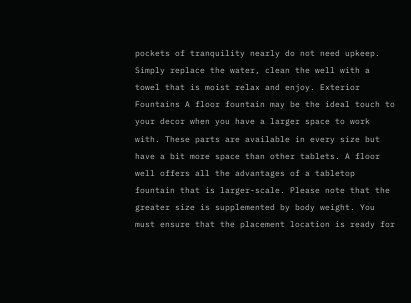pockets of tranquility nearly do not need upkeep. Simply replace the water, clean the well with a towel that is moist relax and enjoy. Exterior Fountains A floor fountain may be the ideal touch to your decor when you have a larger space to work with. These parts are available in every size but have a bit more space than other tablets. A floor well offers all the advantages of a tabletop fountain that is larger-scale. Please note that the greater size is supplemented by body weight. You must ensure that the placement location is ready for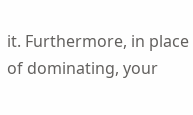it. Furthermore, in place of dominating, your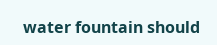water fountain should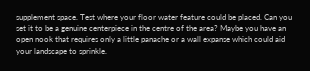supplement space. Test where your floor water feature could be placed. Can you set it to be a genuine centerpiece in the centre of the area? Maybe you have an open nook that requires only a little panache or a wall expanse which could aid your landscape to sprinkle.